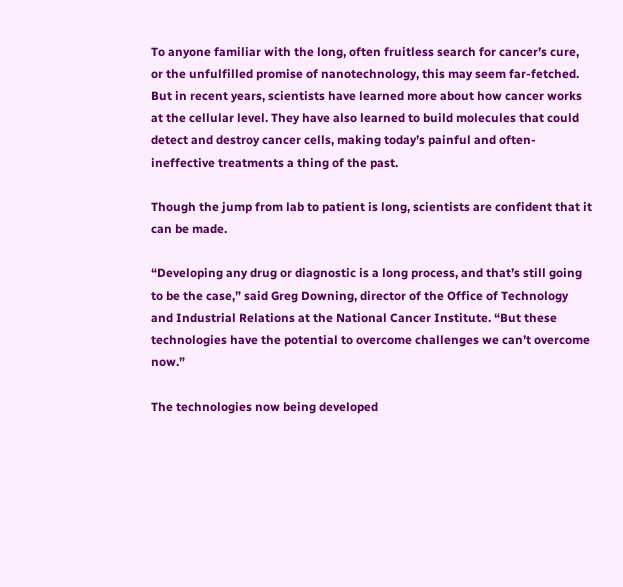To anyone familiar with the long, often fruitless search for cancer’s cure, or the unfulfilled promise of nanotechnology, this may seem far-fetched. But in recent years, scientists have learned more about how cancer works at the cellular level. They have also learned to build molecules that could detect and destroy cancer cells, making today’s painful and often-ineffective treatments a thing of the past.

Though the jump from lab to patient is long, scientists are confident that it can be made.

“Developing any drug or diagnostic is a long process, and that’s still going to be the case,” said Greg Downing, director of the Office of Technology and Industrial Relations at the National Cancer Institute. “But these technologies have the potential to overcome challenges we can’t overcome now.”

The technologies now being developed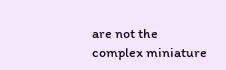are not the complex miniature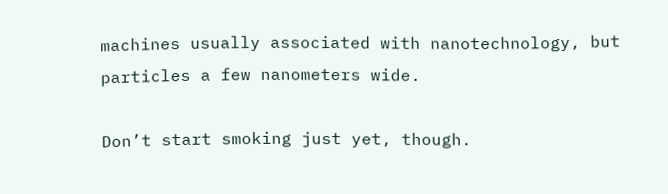machines usually associated with nanotechnology, but particles a few nanometers wide.

Don’t start smoking just yet, though.